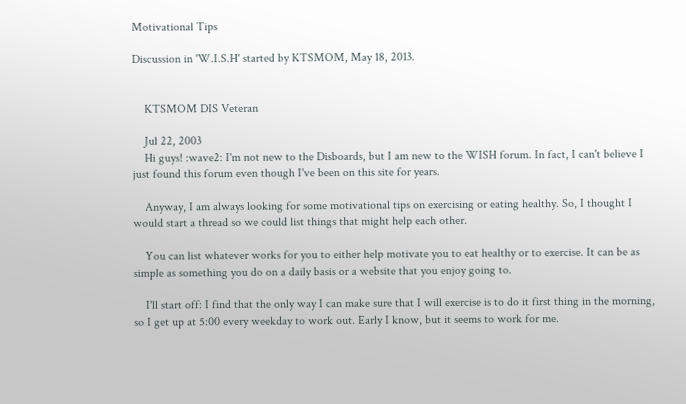Motivational Tips

Discussion in 'W.I.S.H' started by KTSMOM, May 18, 2013.


    KTSMOM DIS Veteran

    Jul 22, 2003
    Hi guys! :wave2: I'm not new to the Disboards, but I am new to the WISH forum. In fact, I can't believe I just found this forum even though I've been on this site for years.

    Anyway, I am always looking for some motivational tips on exercising or eating healthy. So, I thought I would start a thread so we could list things that might help each other.

    You can list whatever works for you to either help motivate you to eat healthy or to exercise. It can be as simple as something you do on a daily basis or a website that you enjoy going to.

    I'll start off: I find that the only way I can make sure that I will exercise is to do it first thing in the morning, so I get up at 5:00 every weekday to work out. Early I know, but it seems to work for me.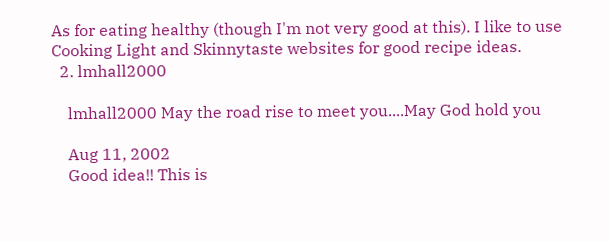As for eating healthy (though I'm not very good at this). I like to use Cooking Light and Skinnytaste websites for good recipe ideas.
  2. lmhall2000

    lmhall2000 May the road rise to meet you....May God hold you

    Aug 11, 2002
    Good idea!! This is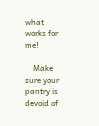what works for me!

    Make sure your pantry is devoid of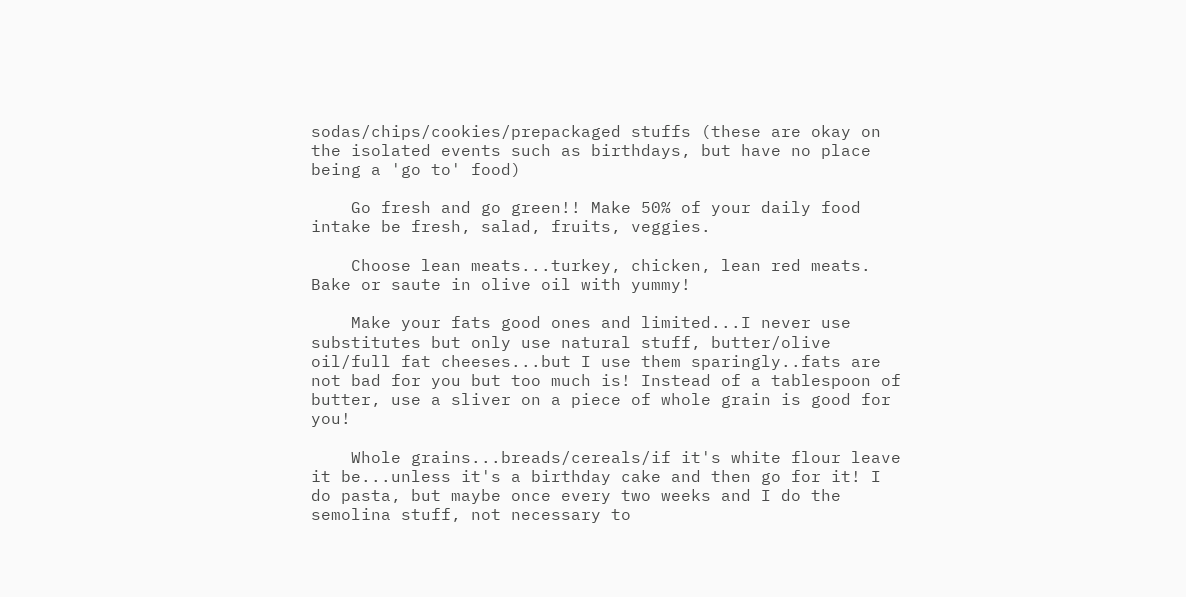sodas/chips/cookies/prepackaged stuffs (these are okay on the isolated events such as birthdays, but have no place being a 'go to' food)

    Go fresh and go green!! Make 50% of your daily food intake be fresh, salad, fruits, veggies.

    Choose lean meats...turkey, chicken, lean red meats. Bake or saute in olive oil with yummy!

    Make your fats good ones and limited...I never use substitutes but only use natural stuff, butter/olive oil/full fat cheeses...but I use them sparingly..fats are not bad for you but too much is! Instead of a tablespoon of butter, use a sliver on a piece of whole grain is good for you!

    Whole grains...breads/cereals/if it's white flour leave it be...unless it's a birthday cake and then go for it! I do pasta, but maybe once every two weeks and I do the semolina stuff, not necessary to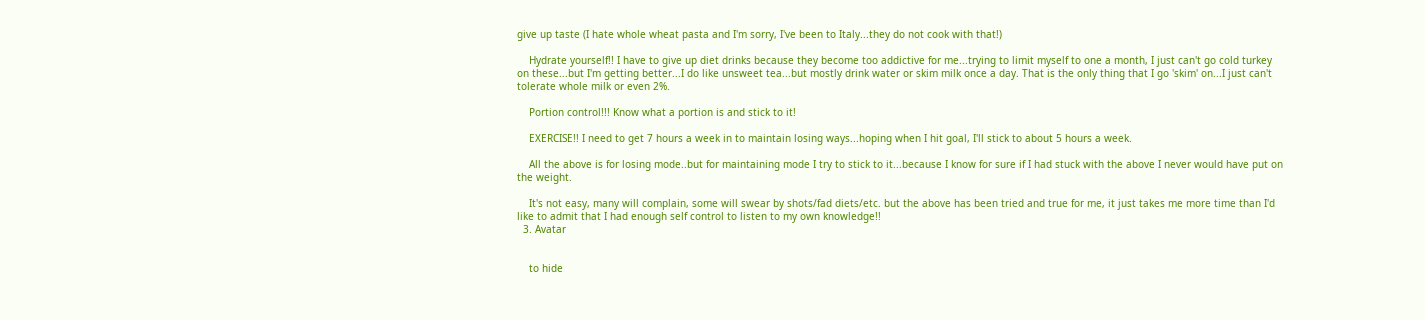give up taste (I hate whole wheat pasta and I'm sorry, I've been to Italy...they do not cook with that!)

    Hydrate yourself!! I have to give up diet drinks because they become too addictive for me...trying to limit myself to one a month, I just can't go cold turkey on these...but I'm getting better...I do like unsweet tea...but mostly drink water or skim milk once a day. That is the only thing that I go 'skim' on...I just can't tolerate whole milk or even 2%.

    Portion control!!! Know what a portion is and stick to it!

    EXERCISE!! I need to get 7 hours a week in to maintain losing ways...hoping when I hit goal, I'll stick to about 5 hours a week.

    All the above is for losing mode..but for maintaining mode I try to stick to it...because I know for sure if I had stuck with the above I never would have put on the weight.

    It's not easy, many will complain, some will swear by shots/fad diets/etc. but the above has been tried and true for me, it just takes me more time than I'd like to admit that I had enough self control to listen to my own knowledge!!
  3. Avatar


    to hide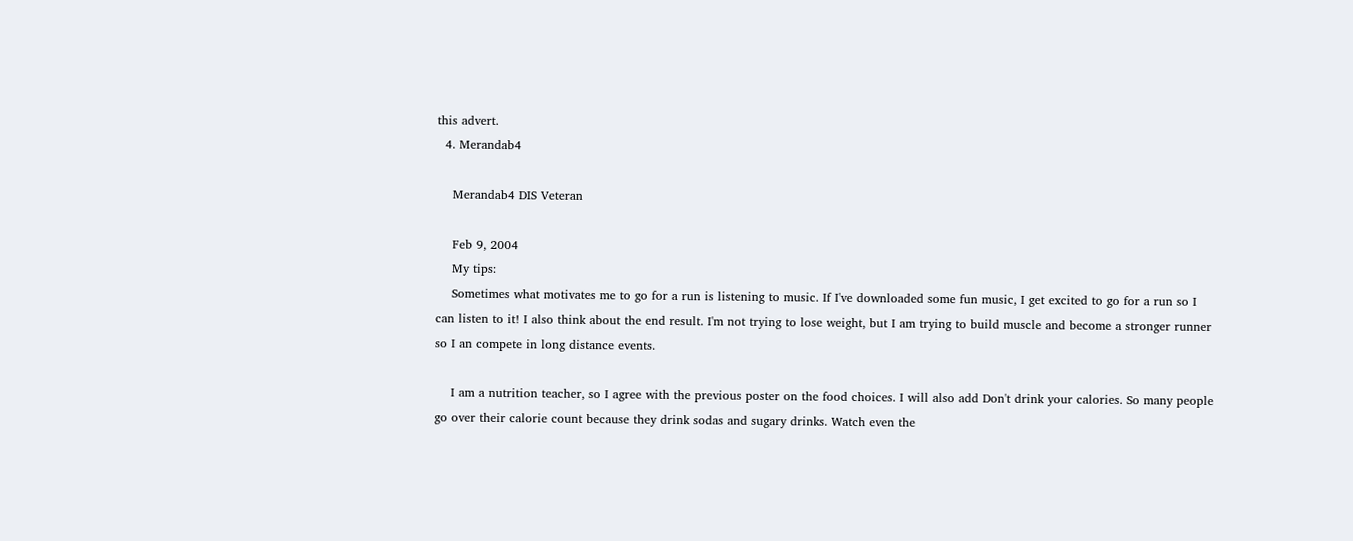this advert.
  4. Merandab4

    Merandab4 DIS Veteran

    Feb 9, 2004
    My tips:
    Sometimes what motivates me to go for a run is listening to music. If I've downloaded some fun music, I get excited to go for a run so I can listen to it! I also think about the end result. I'm not trying to lose weight, but I am trying to build muscle and become a stronger runner so I an compete in long distance events.

    I am a nutrition teacher, so I agree with the previous poster on the food choices. I will also add Don't drink your calories. So many people go over their calorie count because they drink sodas and sugary drinks. Watch even the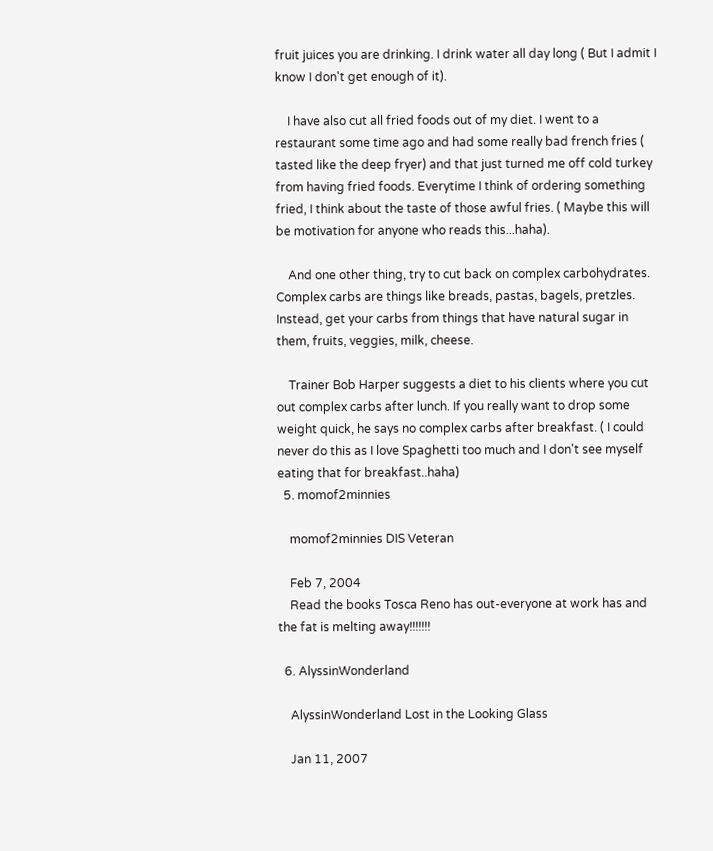fruit juices you are drinking. I drink water all day long ( But I admit I know I don't get enough of it).

    I have also cut all fried foods out of my diet. I went to a restaurant some time ago and had some really bad french fries ( tasted like the deep fryer) and that just turned me off cold turkey from having fried foods. Everytime I think of ordering something fried, I think about the taste of those awful fries. ( Maybe this will be motivation for anyone who reads this...haha).

    And one other thing, try to cut back on complex carbohydrates. Complex carbs are things like breads, pastas, bagels, pretzles. Instead, get your carbs from things that have natural sugar in them, fruits, veggies, milk, cheese.

    Trainer Bob Harper suggests a diet to his clients where you cut out complex carbs after lunch. If you really want to drop some weight quick, he says no complex carbs after breakfast. ( I could never do this as I love Spaghetti too much and I don't see myself eating that for breakfast..haha)
  5. momof2minnies

    momof2minnies DIS Veteran

    Feb 7, 2004
    Read the books Tosca Reno has out-everyone at work has and the fat is melting away!!!!!!!

  6. AlyssinWonderland

    AlyssinWonderland Lost in the Looking Glass

    Jan 11, 2007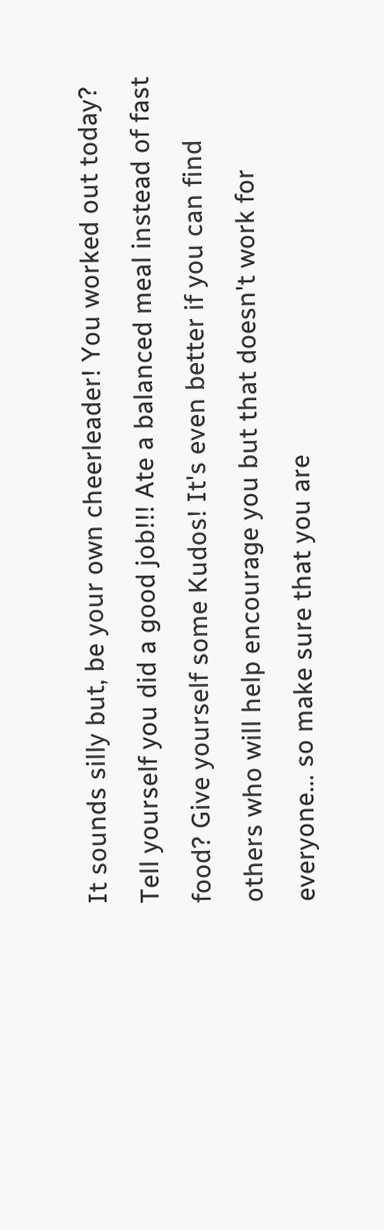It sounds silly but, be your own cheerleader! You worked out today? Tell yourself you did a good job!!! Ate a balanced meal instead of fast food? Give yourself some Kudos! It's even better if you can find others who will help encourage you but that doesn't work for everyone... so make sure that you are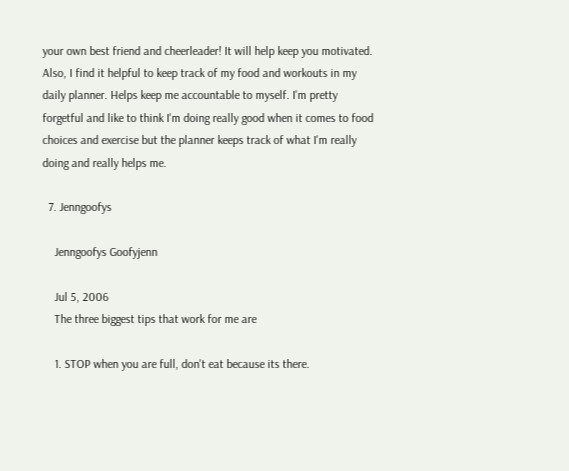your own best friend and cheerleader! It will help keep you motivated. Also, I find it helpful to keep track of my food and workouts in my daily planner. Helps keep me accountable to myself. I'm pretty forgetful and like to think I'm doing really good when it comes to food choices and exercise but the planner keeps track of what I'm really doing and really helps me.

  7. Jenngoofys

    Jenngoofys Goofyjenn

    Jul 5, 2006
    The three biggest tips that work for me are

    1. STOP when you are full, don't eat because its there.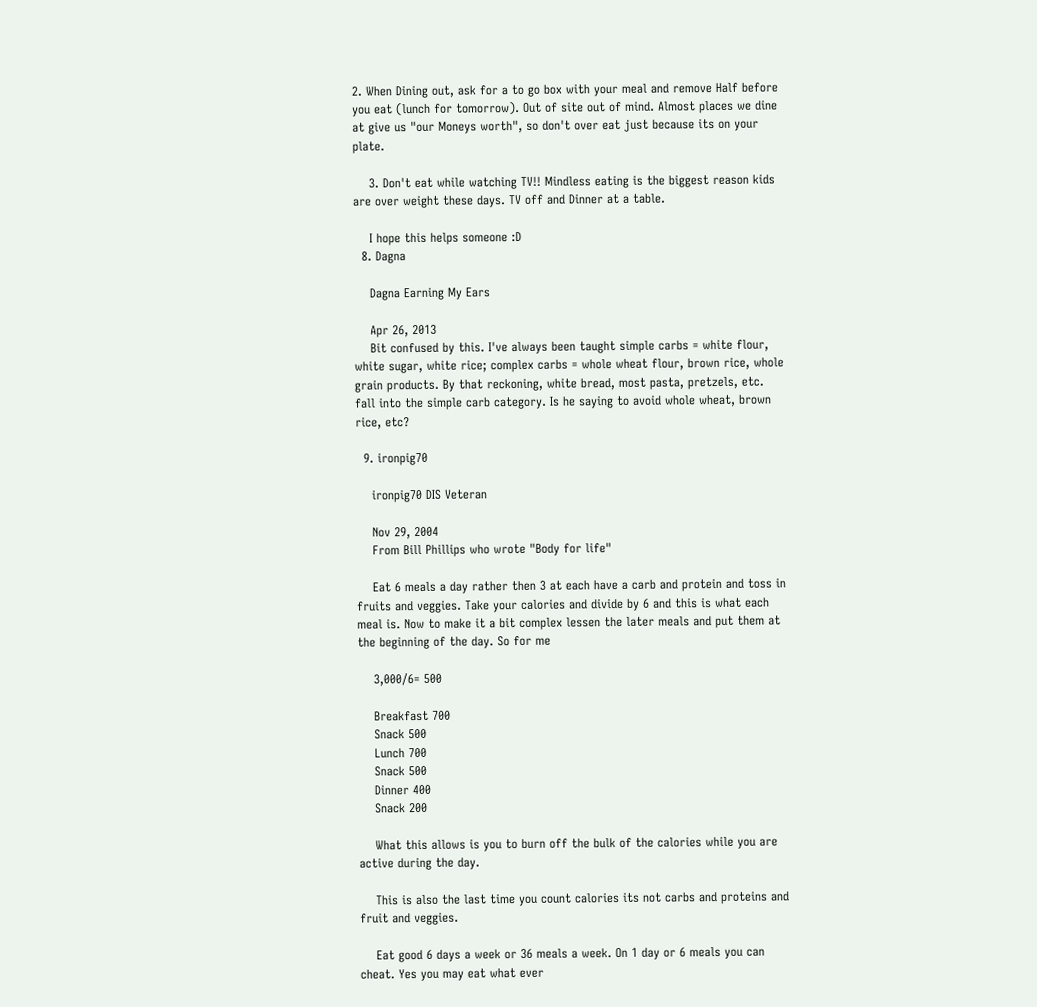2. When Dining out, ask for a to go box with your meal and remove Half before you eat (lunch for tomorrow). Out of site out of mind. Almost places we dine at give us "our Moneys worth", so don't over eat just because its on your plate.

    3. Don't eat while watching TV!! Mindless eating is the biggest reason kids are over weight these days. TV off and Dinner at a table.

    I hope this helps someone :D
  8. Dagna

    Dagna Earning My Ears

    Apr 26, 2013
    Bit confused by this. I've always been taught simple carbs = white flour, white sugar, white rice; complex carbs = whole wheat flour, brown rice, whole grain products. By that reckoning, white bread, most pasta, pretzels, etc. fall into the simple carb category. Is he saying to avoid whole wheat, brown rice, etc?

  9. ironpig70

    ironpig70 DIS Veteran

    Nov 29, 2004
    From Bill Phillips who wrote "Body for life"

    Eat 6 meals a day rather then 3 at each have a carb and protein and toss in fruits and veggies. Take your calories and divide by 6 and this is what each meal is. Now to make it a bit complex lessen the later meals and put them at the beginning of the day. So for me

    3,000/6= 500

    Breakfast 700
    Snack 500
    Lunch 700
    Snack 500
    Dinner 400
    Snack 200

    What this allows is you to burn off the bulk of the calories while you are active during the day.

    This is also the last time you count calories its not carbs and proteins and fruit and veggies.

    Eat good 6 days a week or 36 meals a week. On 1 day or 6 meals you can cheat. Yes you may eat what ever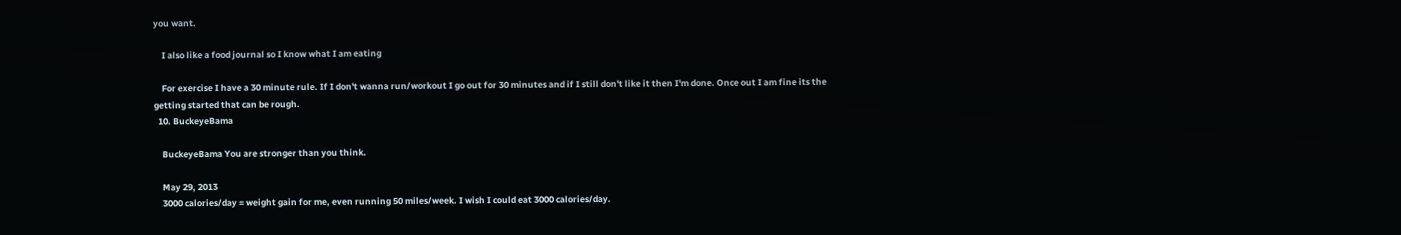you want.

    I also like a food journal so I know what I am eating

    For exercise I have a 30 minute rule. If I don't wanna run/workout I go out for 30 minutes and if I still don't like it then I'm done. Once out I am fine its the getting started that can be rough.
  10. BuckeyeBama

    BuckeyeBama You are stronger than you think.

    May 29, 2013
    3000 calories/day = weight gain for me, even running 50 miles/week. I wish I could eat 3000 calories/day.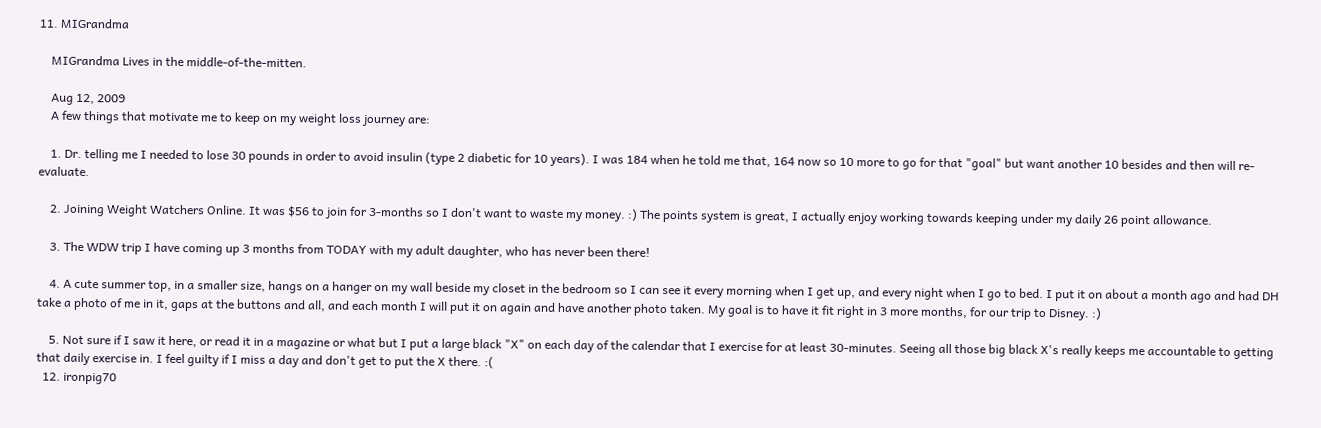11. MIGrandma

    MIGrandma Lives in the middle-of-the-mitten.

    Aug 12, 2009
    A few things that motivate me to keep on my weight loss journey are:

    1. Dr. telling me I needed to lose 30 pounds in order to avoid insulin (type 2 diabetic for 10 years). I was 184 when he told me that, 164 now so 10 more to go for that "goal" but want another 10 besides and then will re-evaluate.

    2. Joining Weight Watchers Online. It was $56 to join for 3-months so I don't want to waste my money. :) The points system is great, I actually enjoy working towards keeping under my daily 26 point allowance.

    3. The WDW trip I have coming up 3 months from TODAY with my adult daughter, who has never been there!

    4. A cute summer top, in a smaller size, hangs on a hanger on my wall beside my closet in the bedroom so I can see it every morning when I get up, and every night when I go to bed. I put it on about a month ago and had DH take a photo of me in it, gaps at the buttons and all, and each month I will put it on again and have another photo taken. My goal is to have it fit right in 3 more months, for our trip to Disney. :)

    5. Not sure if I saw it here, or read it in a magazine or what but I put a large black "X" on each day of the calendar that I exercise for at least 30-minutes. Seeing all those big black X's really keeps me accountable to getting that daily exercise in. I feel guilty if I miss a day and don't get to put the X there. :(
  12. ironpig70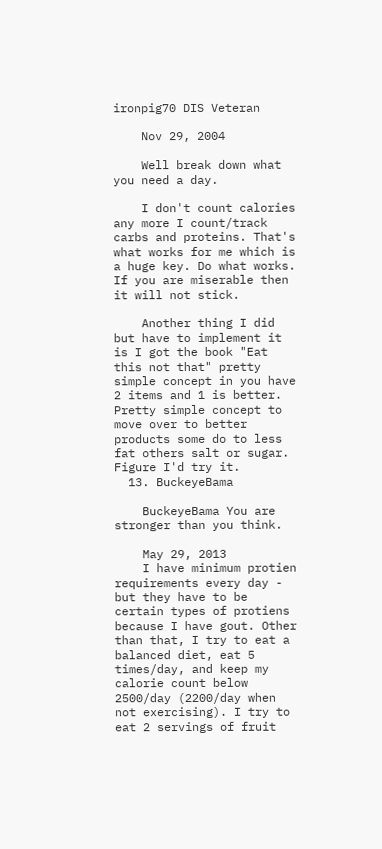ironpig70 DIS Veteran

    Nov 29, 2004

    Well break down what you need a day.

    I don't count calories any more I count/track carbs and proteins. That's what works for me which is a huge key. Do what works. If you are miserable then it will not stick.

    Another thing I did but have to implement it is I got the book "Eat this not that" pretty simple concept in you have 2 items and 1 is better. Pretty simple concept to move over to better products some do to less fat others salt or sugar. Figure I'd try it.
  13. BuckeyeBama

    BuckeyeBama You are stronger than you think.

    May 29, 2013
    I have minimum protien requirements every day - but they have to be certain types of protiens because I have gout. Other than that, I try to eat a balanced diet, eat 5 times/day, and keep my calorie count below 2500/day (2200/day when not exercising). I try to eat 2 servings of fruit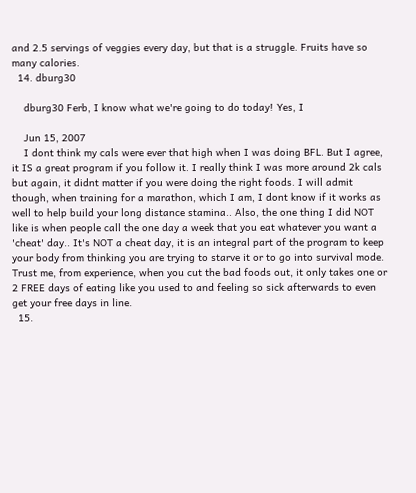and 2.5 servings of veggies every day, but that is a struggle. Fruits have so many calories.
  14. dburg30

    dburg30 Ferb, I know what we're going to do today! Yes, I

    Jun 15, 2007
    I dont think my cals were ever that high when I was doing BFL. But I agree, it IS a great program if you follow it. I really think I was more around 2k cals but again, it didnt matter if you were doing the right foods. I will admit though, when training for a marathon, which I am, I dont know if it works as well to help build your long distance stamina.. Also, the one thing I did NOT like is when people call the one day a week that you eat whatever you want a 'cheat' day.. It's NOT a cheat day, it is an integral part of the program to keep your body from thinking you are trying to starve it or to go into survival mode. Trust me, from experience, when you cut the bad foods out, it only takes one or 2 FREE days of eating like you used to and feeling so sick afterwards to even get your free days in line.
  15.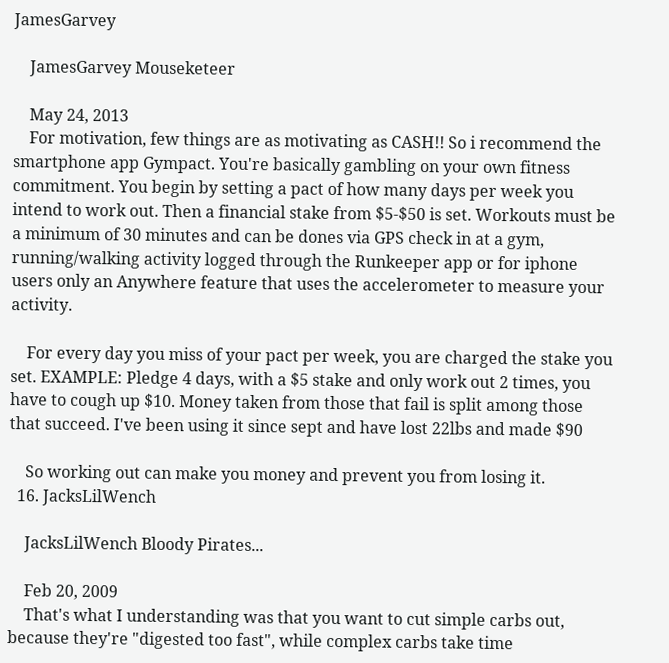JamesGarvey

    JamesGarvey Mouseketeer

    May 24, 2013
    For motivation, few things are as motivating as CASH!! So i recommend the smartphone app Gympact. You're basically gambling on your own fitness commitment. You begin by setting a pact of how many days per week you intend to work out. Then a financial stake from $5-$50 is set. Workouts must be a minimum of 30 minutes and can be dones via GPS check in at a gym, running/walking activity logged through the Runkeeper app or for iphone users only an Anywhere feature that uses the accelerometer to measure your activity.

    For every day you miss of your pact per week, you are charged the stake you set. EXAMPLE: Pledge 4 days, with a $5 stake and only work out 2 times, you have to cough up $10. Money taken from those that fail is split among those that succeed. I've been using it since sept and have lost 22lbs and made $90

    So working out can make you money and prevent you from losing it.
  16. JacksLilWench

    JacksLilWench Bloody Pirates...

    Feb 20, 2009
    That's what I understanding was that you want to cut simple carbs out, because they're "digested too fast", while complex carbs take time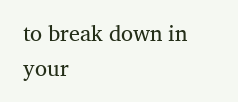to break down in your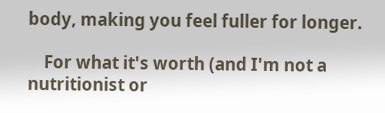body, making you feel fuller for longer.

    For what it's worth (and I'm not a nutritionist or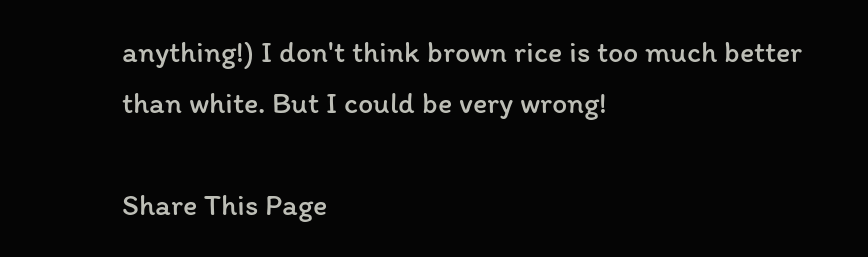anything!) I don't think brown rice is too much better than white. But I could be very wrong!

Share This Page